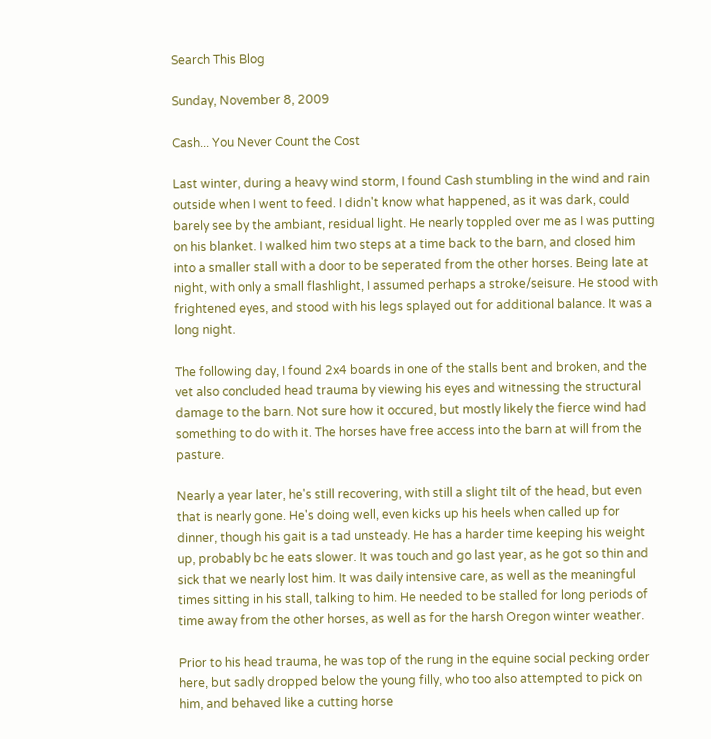Search This Blog

Sunday, November 8, 2009

Cash... You Never Count the Cost

Last winter, during a heavy wind storm, I found Cash stumbling in the wind and rain outside when I went to feed. I didn't know what happened, as it was dark, could barely see by the ambiant, residual light. He nearly toppled over me as I was putting on his blanket. I walked him two steps at a time back to the barn, and closed him into a smaller stall with a door to be seperated from the other horses. Being late at night, with only a small flashlight, I assumed perhaps a stroke/seisure. He stood with frightened eyes, and stood with his legs splayed out for additional balance. It was a long night.

The following day, I found 2x4 boards in one of the stalls bent and broken, and the vet also concluded head trauma by viewing his eyes and witnessing the structural damage to the barn. Not sure how it occured, but mostly likely the fierce wind had something to do with it. The horses have free access into the barn at will from the pasture.

Nearly a year later, he's still recovering, with still a slight tilt of the head, but even that is nearly gone. He's doing well, even kicks up his heels when called up for dinner, though his gait is a tad unsteady. He has a harder time keeping his weight up, probably bc he eats slower. It was touch and go last year, as he got so thin and sick that we nearly lost him. It was daily intensive care, as well as the meaningful times sitting in his stall, talking to him. He needed to be stalled for long periods of time away from the other horses, as well as for the harsh Oregon winter weather.

Prior to his head trauma, he was top of the rung in the equine social pecking order here, but sadly dropped below the young filly, who too also attempted to pick on him, and behaved like a cutting horse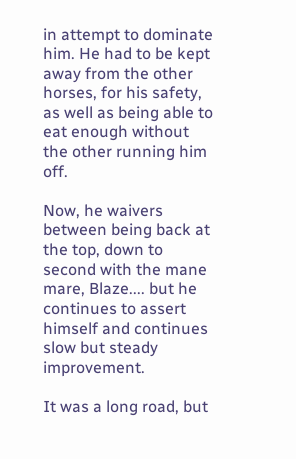in attempt to dominate him. He had to be kept away from the other horses, for his safety, as well as being able to eat enough without the other running him off.

Now, he waivers between being back at the top, down to second with the mane mare, Blaze.... but he continues to assert himself and continues slow but steady improvement.

It was a long road, but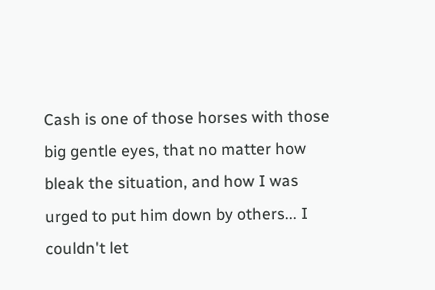Cash is one of those horses with those big gentle eyes, that no matter how bleak the situation, and how I was urged to put him down by others... I couldn't let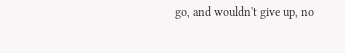go, and wouldn't give up, no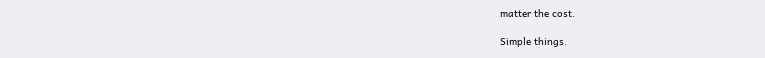matter the cost.

Simple things.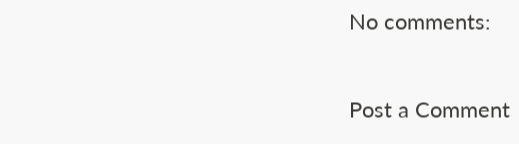No comments:

Post a Comment